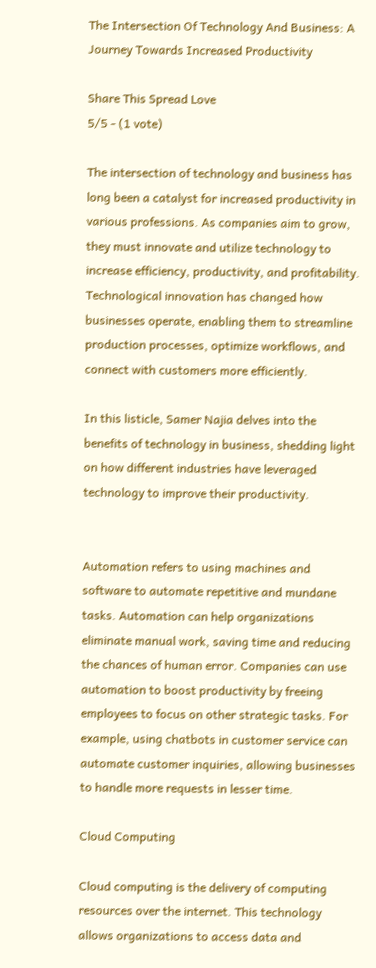The Intersection Of Technology And Business: A Journey Towards Increased Productivity

Share This Spread Love
5/5 - (1 vote)

The intersection of technology and business has long been a catalyst for increased productivity in various professions. As companies aim to grow, they must innovate and utilize technology to increase efficiency, productivity, and profitability. Technological innovation has changed how businesses operate, enabling them to streamline production processes, optimize workflows, and connect with customers more efficiently.

In this listicle, Samer Najia delves into the benefits of technology in business, shedding light on how different industries have leveraged technology to improve their productivity.


Automation refers to using machines and software to automate repetitive and mundane tasks. Automation can help organizations eliminate manual work, saving time and reducing the chances of human error. Companies can use automation to boost productivity by freeing employees to focus on other strategic tasks. For example, using chatbots in customer service can automate customer inquiries, allowing businesses to handle more requests in lesser time.

Cloud Computing

Cloud computing is the delivery of computing resources over the internet. This technology allows organizations to access data and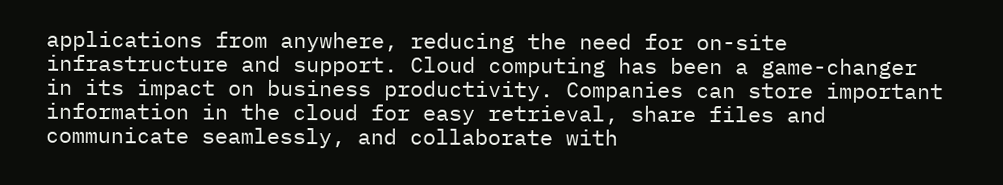applications from anywhere, reducing the need for on-site infrastructure and support. Cloud computing has been a game-changer in its impact on business productivity. Companies can store important information in the cloud for easy retrieval, share files and communicate seamlessly, and collaborate with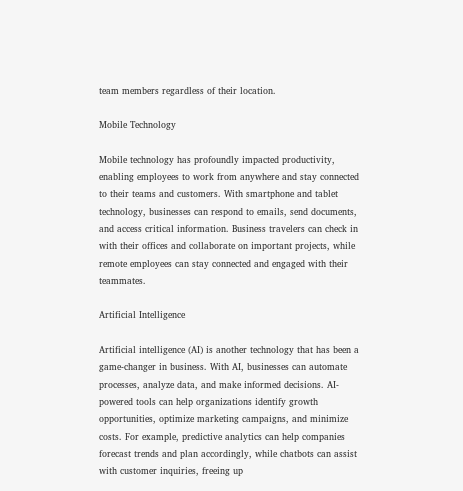team members regardless of their location.

Mobile Technology

Mobile technology has profoundly impacted productivity, enabling employees to work from anywhere and stay connected to their teams and customers. With smartphone and tablet technology, businesses can respond to emails, send documents, and access critical information. Business travelers can check in with their offices and collaborate on important projects, while remote employees can stay connected and engaged with their teammates.

Artificial Intelligence

Artificial intelligence (AI) is another technology that has been a game-changer in business. With AI, businesses can automate processes, analyze data, and make informed decisions. AI-powered tools can help organizations identify growth opportunities, optimize marketing campaigns, and minimize costs. For example, predictive analytics can help companies forecast trends and plan accordingly, while chatbots can assist with customer inquiries, freeing up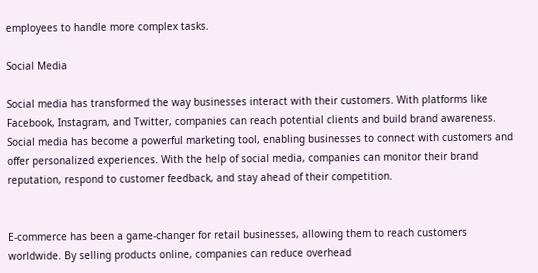employees to handle more complex tasks.

Social Media

Social media has transformed the way businesses interact with their customers. With platforms like Facebook, Instagram, and Twitter, companies can reach potential clients and build brand awareness. Social media has become a powerful marketing tool, enabling businesses to connect with customers and offer personalized experiences. With the help of social media, companies can monitor their brand reputation, respond to customer feedback, and stay ahead of their competition.


E-commerce has been a game-changer for retail businesses, allowing them to reach customers worldwide. By selling products online, companies can reduce overhead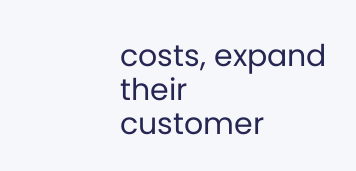costs, expand their customer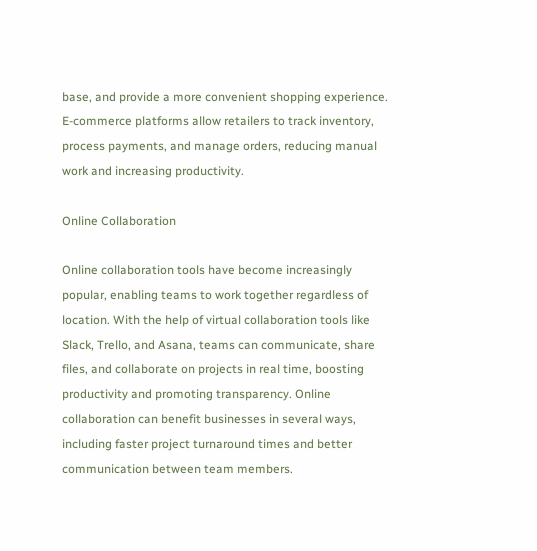base, and provide a more convenient shopping experience. E-commerce platforms allow retailers to track inventory, process payments, and manage orders, reducing manual work and increasing productivity.

Online Collaboration

Online collaboration tools have become increasingly popular, enabling teams to work together regardless of location. With the help of virtual collaboration tools like Slack, Trello, and Asana, teams can communicate, share files, and collaborate on projects in real time, boosting productivity and promoting transparency. Online collaboration can benefit businesses in several ways, including faster project turnaround times and better communication between team members.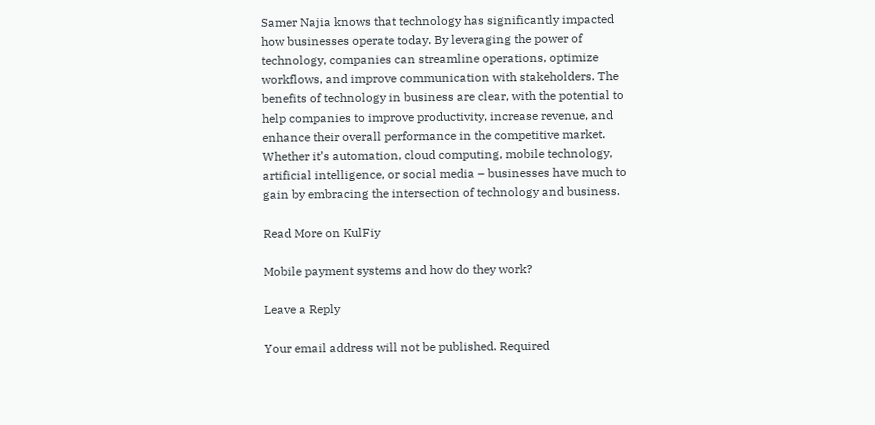Samer Najia knows that technology has significantly impacted how businesses operate today. By leveraging the power of technology, companies can streamline operations, optimize workflows, and improve communication with stakeholders. The benefits of technology in business are clear, with the potential to help companies to improve productivity, increase revenue, and enhance their overall performance in the competitive market. Whether it’s automation, cloud computing, mobile technology, artificial intelligence, or social media – businesses have much to gain by embracing the intersection of technology and business.

Read More on KulFiy

Mobile payment systems and how do they work?

Leave a Reply

Your email address will not be published. Required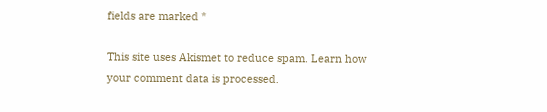fields are marked *

This site uses Akismet to reduce spam. Learn how your comment data is processed.